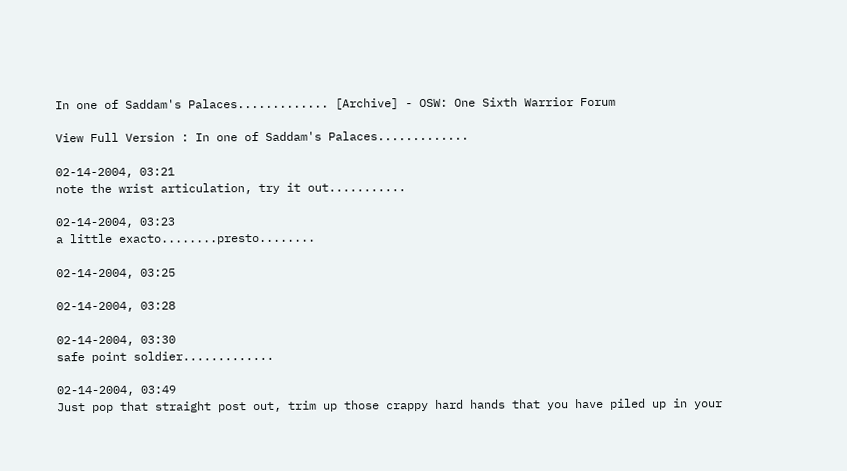In one of Saddam's Palaces............. [Archive] - OSW: One Sixth Warrior Forum

View Full Version : In one of Saddam's Palaces.............

02-14-2004, 03:21
note the wrist articulation, try it out...........

02-14-2004, 03:23
a little exacto........presto........

02-14-2004, 03:25

02-14-2004, 03:28

02-14-2004, 03:30
safe point soldier.............

02-14-2004, 03:49
Just pop that straight post out, trim up those crappy hard hands that you have piled up in your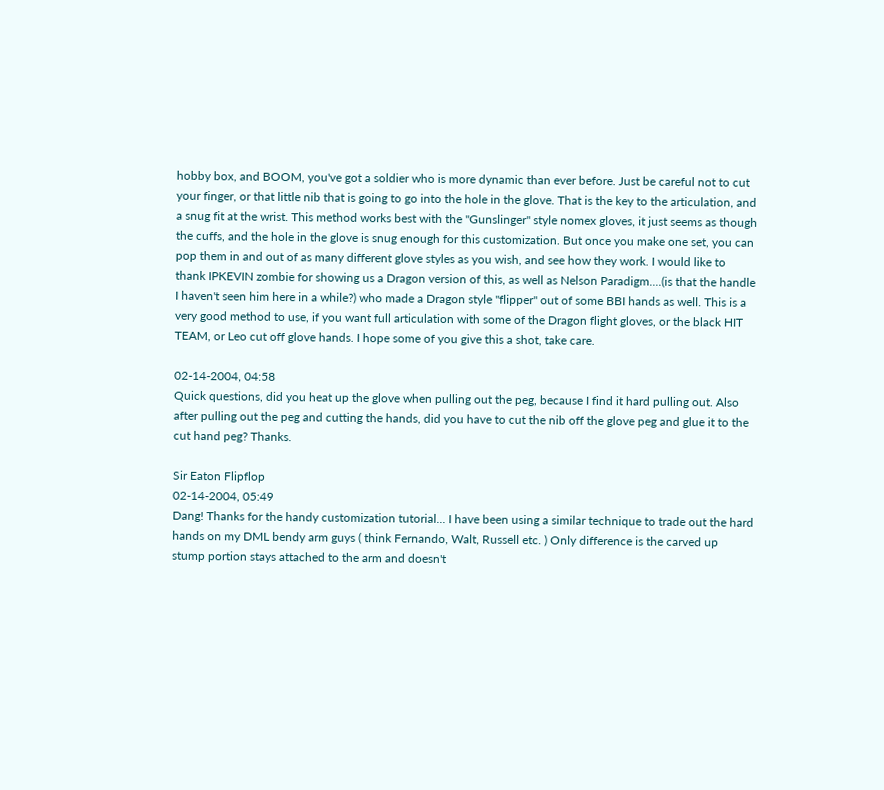hobby box, and BOOM, you've got a soldier who is more dynamic than ever before. Just be careful not to cut your finger, or that little nib that is going to go into the hole in the glove. That is the key to the articulation, and a snug fit at the wrist. This method works best with the "Gunslinger" style nomex gloves, it just seems as though the cuffs, and the hole in the glove is snug enough for this customization. But once you make one set, you can pop them in and out of as many different glove styles as you wish, and see how they work. I would like to thank IPKEVIN zombie for showing us a Dragon version of this, as well as Nelson Paradigm....(is that the handle I haven't seen him here in a while?) who made a Dragon style "flipper" out of some BBI hands as well. This is a very good method to use, if you want full articulation with some of the Dragon flight gloves, or the black HIT TEAM, or Leo cut off glove hands. I hope some of you give this a shot, take care.

02-14-2004, 04:58
Quick questions, did you heat up the glove when pulling out the peg, because I find it hard pulling out. Also after pulling out the peg and cutting the hands, did you have to cut the nib off the glove peg and glue it to the cut hand peg? Thanks.

Sir Eaton Flipflop
02-14-2004, 05:49
Dang! Thanks for the handy customization tutorial... I have been using a similar technique to trade out the hard hands on my DML bendy arm guys ( think Fernando, Walt, Russell etc. ) Only difference is the carved up stump portion stays attached to the arm and doesn't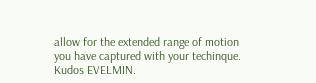allow for the extended range of motion you have captured with your techinque. Kudos EVELMIN.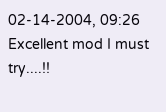02-14-2004, 09:26
Excellent mod I must try....!!